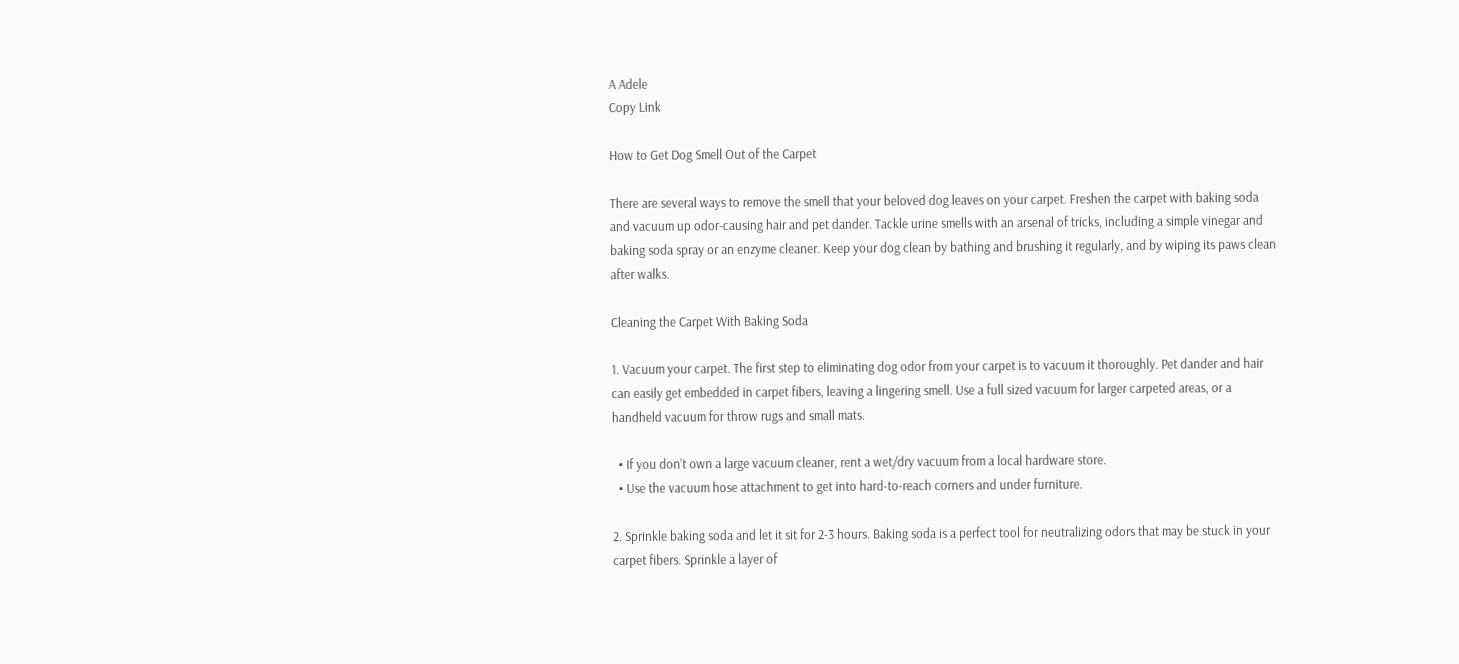A Adele
Copy Link

How to Get Dog Smell Out of the Carpet

There are several ways to remove the smell that your beloved dog leaves on your carpet. Freshen the carpet with baking soda and vacuum up odor-causing hair and pet dander. Tackle urine smells with an arsenal of tricks, including a simple vinegar and baking soda spray or an enzyme cleaner. Keep your dog clean by bathing and brushing it regularly, and by wiping its paws clean after walks.

Cleaning the Carpet With Baking Soda

1. Vacuum your carpet. The first step to eliminating dog odor from your carpet is to vacuum it thoroughly. Pet dander and hair can easily get embedded in carpet fibers, leaving a lingering smell. Use a full sized vacuum for larger carpeted areas, or a handheld vacuum for throw rugs and small mats.

  • If you don’t own a large vacuum cleaner, rent a wet/dry vacuum from a local hardware store.
  • Use the vacuum hose attachment to get into hard-to-reach corners and under furniture.

2. Sprinkle baking soda and let it sit for 2-3 hours. Baking soda is a perfect tool for neutralizing odors that may be stuck in your carpet fibers. Sprinkle a layer of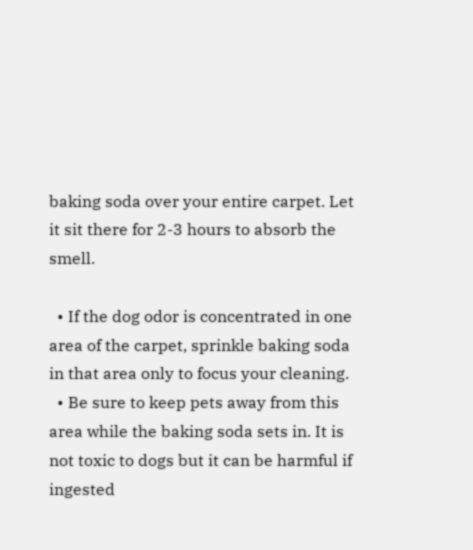baking soda over your entire carpet. Let it sit there for 2-3 hours to absorb the smell.

  • If the dog odor is concentrated in one area of the carpet, sprinkle baking soda in that area only to focus your cleaning.
  • Be sure to keep pets away from this area while the baking soda sets in. It is not toxic to dogs but it can be harmful if ingested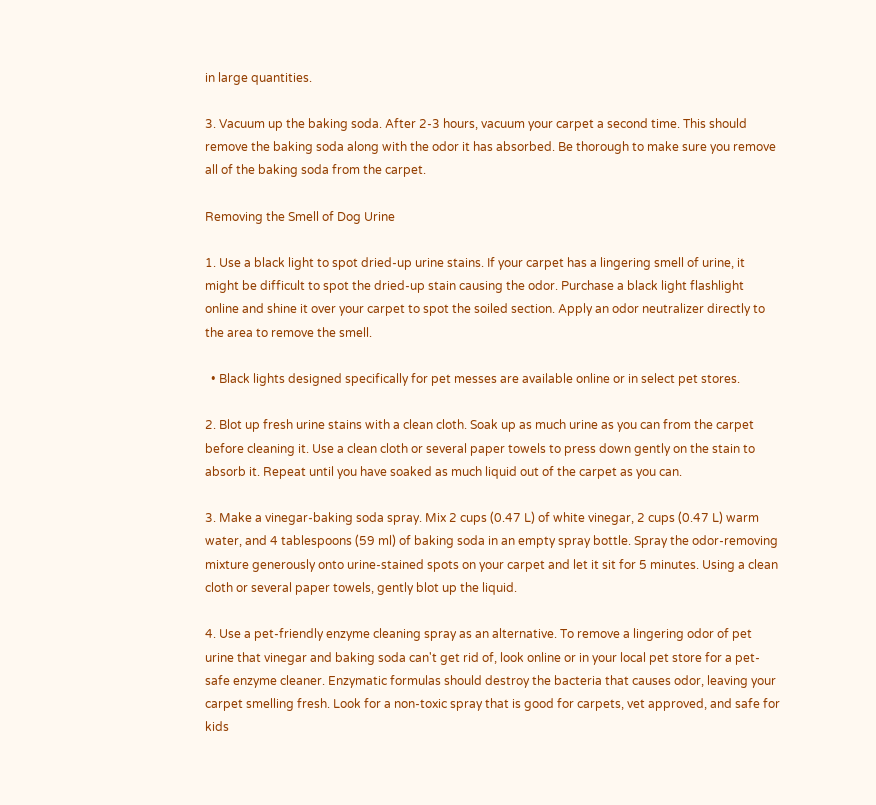in large quantities.

3. Vacuum up the baking soda. After 2-3 hours, vacuum your carpet a second time. This should remove the baking soda along with the odor it has absorbed. Be thorough to make sure you remove all of the baking soda from the carpet.

Removing the Smell of Dog Urine

1. Use a black light to spot dried-up urine stains. If your carpet has a lingering smell of urine, it might be difficult to spot the dried-up stain causing the odor. Purchase a black light flashlight online and shine it over your carpet to spot the soiled section. Apply an odor neutralizer directly to the area to remove the smell.

  • Black lights designed specifically for pet messes are available online or in select pet stores.

2. Blot up fresh urine stains with a clean cloth. Soak up as much urine as you can from the carpet before cleaning it. Use a clean cloth or several paper towels to press down gently on the stain to absorb it. Repeat until you have soaked as much liquid out of the carpet as you can.

3. Make a vinegar-baking soda spray. Mix 2 cups (0.47 L) of white vinegar, 2 cups (0.47 L) warm water, and 4 tablespoons (59 ml) of baking soda in an empty spray bottle. Spray the odor-removing mixture generously onto urine-stained spots on your carpet and let it sit for 5 minutes. Using a clean cloth or several paper towels, gently blot up the liquid.

4. Use a pet-friendly enzyme cleaning spray as an alternative. To remove a lingering odor of pet urine that vinegar and baking soda can't get rid of, look online or in your local pet store for a pet-safe enzyme cleaner. Enzymatic formulas should destroy the bacteria that causes odor, leaving your carpet smelling fresh. Look for a non-toxic spray that is good for carpets, vet approved, and safe for kids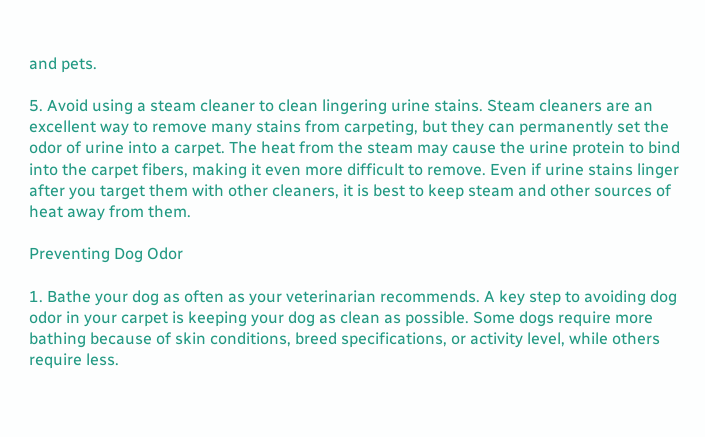and pets.

5. Avoid using a steam cleaner to clean lingering urine stains. Steam cleaners are an excellent way to remove many stains from carpeting, but they can permanently set the odor of urine into a carpet. The heat from the steam may cause the urine protein to bind into the carpet fibers, making it even more difficult to remove. Even if urine stains linger after you target them with other cleaners, it is best to keep steam and other sources of heat away from them.

Preventing Dog Odor

1. Bathe your dog as often as your veterinarian recommends. A key step to avoiding dog odor in your carpet is keeping your dog as clean as possible. Some dogs require more bathing because of skin conditions, breed specifications, or activity level, while others require less.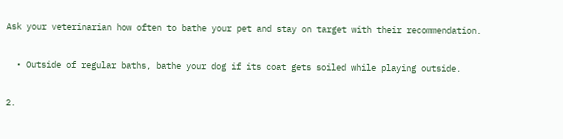Ask your veterinarian how often to bathe your pet and stay on target with their recommendation.

  • Outside of regular baths, bathe your dog if its coat gets soiled while playing outside.

2.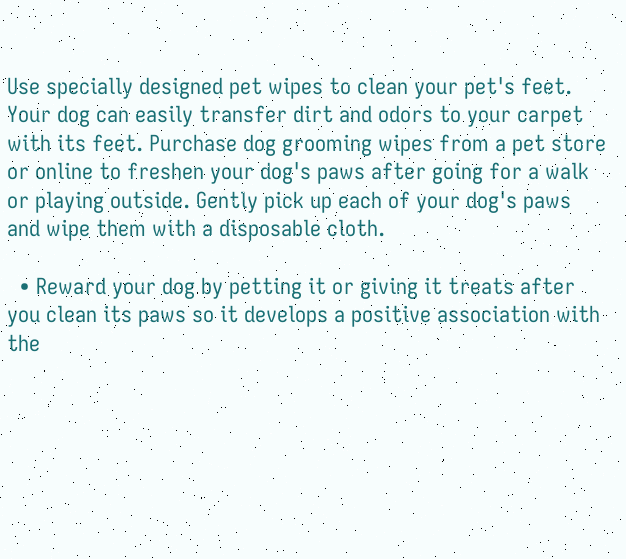Use specially designed pet wipes to clean your pet's feet. Your dog can easily transfer dirt and odors to your carpet with its feet. Purchase dog grooming wipes from a pet store or online to freshen your dog's paws after going for a walk or playing outside. Gently pick up each of your dog's paws and wipe them with a disposable cloth.

  • Reward your dog by petting it or giving it treats after you clean its paws so it develops a positive association with the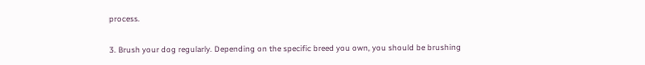process.

3. Brush your dog regularly. Depending on the specific breed you own, you should be brushing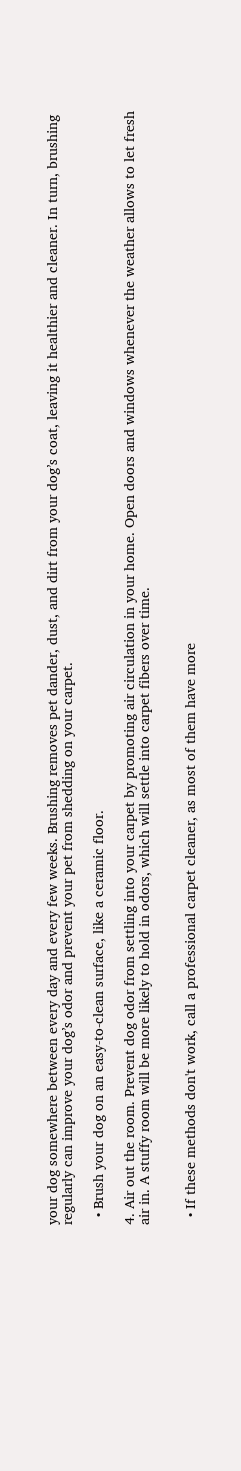your dog somewhere between every day and every few weeks. Brushing removes pet dander, dust, and dirt from your dog’s coat, leaving it healthier and cleaner. In turn, brushing regularly can improve your dog’s odor and prevent your pet from shedding on your carpet.

  • Brush your dog on an easy-to-clean surface, like a ceramic floor.

4. Air out the room. Prevent dog odor from settling into your carpet by promoting air circulation in your home. Open doors and windows whenever the weather allows to let fresh air in. A stuffy room will be more likely to hold in odors, which will settle into carpet fibers over time.


  • If these methods don't work, call a professional carpet cleaner, as most of them have more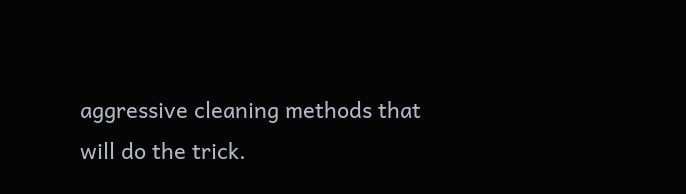aggressive cleaning methods that will do the trick.